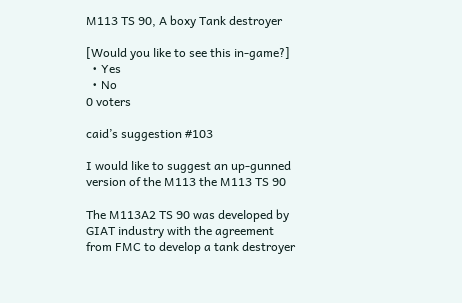M113 TS 90, A boxy Tank destroyer

[Would you like to see this in-game?]
  • Yes
  • No
0 voters

caid’s suggestion #103

I would like to suggest an up-gunned version of the M113 the M113 TS 90

The M113A2 TS 90 was developed by GIAT industry with the agreement from FMC to develop a tank destroyer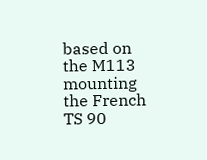based on the M113 mounting the French TS 90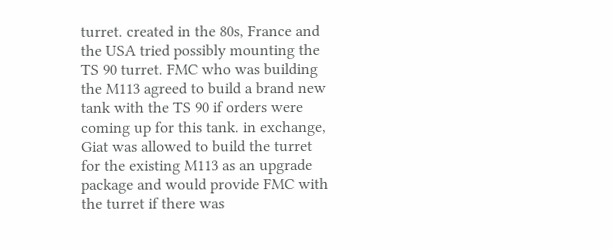turret. created in the 80s, France and the USA tried possibly mounting the TS 90 turret. FMC who was building the M113 agreed to build a brand new tank with the TS 90 if orders were coming up for this tank. in exchange, Giat was allowed to build the turret for the existing M113 as an upgrade package and would provide FMC with the turret if there was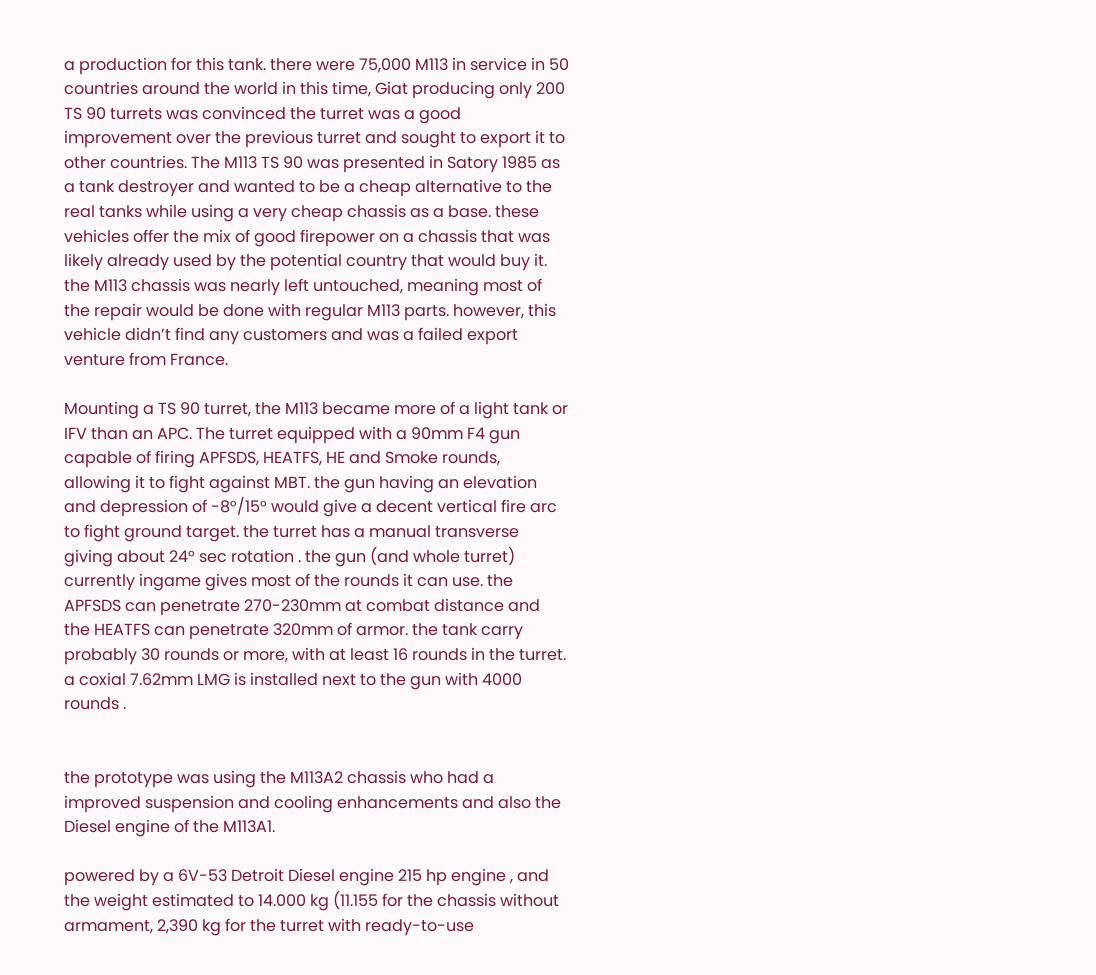a production for this tank. there were 75,000 M113 in service in 50 countries around the world in this time, Giat producing only 200 TS 90 turrets was convinced the turret was a good improvement over the previous turret and sought to export it to other countries. The M113 TS 90 was presented in Satory 1985 as a tank destroyer and wanted to be a cheap alternative to the real tanks while using a very cheap chassis as a base. these vehicles offer the mix of good firepower on a chassis that was likely already used by the potential country that would buy it. the M113 chassis was nearly left untouched, meaning most of the repair would be done with regular M113 parts. however, this vehicle didn’t find any customers and was a failed export venture from France.

Mounting a TS 90 turret, the M113 became more of a light tank or IFV than an APC. The turret equipped with a 90mm F4 gun capable of firing APFSDS, HEATFS, HE and Smoke rounds, allowing it to fight against MBT. the gun having an elevation and depression of -8°/15° would give a decent vertical fire arc to fight ground target. the turret has a manual transverse giving about 24° sec rotation . the gun (and whole turret) currently ingame gives most of the rounds it can use. the APFSDS can penetrate 270-230mm at combat distance and the HEATFS can penetrate 320mm of armor. the tank carry probably 30 rounds or more, with at least 16 rounds in the turret. a coxial 7.62mm LMG is installed next to the gun with 4000 rounds .


the prototype was using the M113A2 chassis who had a improved suspension and cooling enhancements and also the Diesel engine of the M113A1.

powered by a 6V-53 Detroit Diesel engine 215 hp engine , and the weight estimated to 14.000 kg (11.155 for the chassis without armament, 2,390 kg for the turret with ready-to-use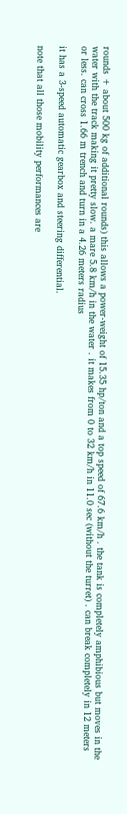rounds + about 500 kg of additional rounds) this allows a power-weight of 15.35 hp/ton and a top speed of 67.6 km/h . the tank is completely amphibious but moves in the water with the track making it pretty slow. a mare 5.8 km/h in the water . it makes from 0 to 32 km/h in 11.0 sec (without the turret) . can break completely in 12 meters or less. can cross 1.66 m trench and turn in a 4.26 meters radius

it has a 3-speed automatic gearbox and steering differential.

note that all those mobility performances are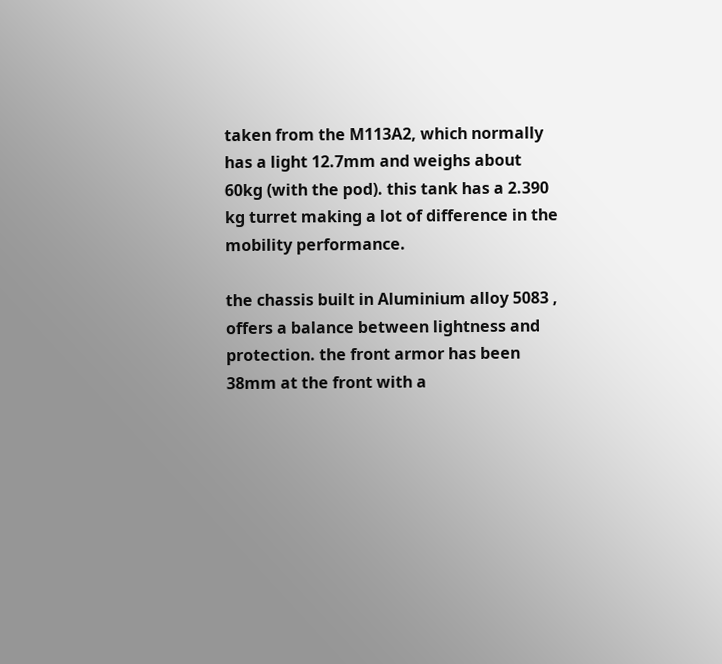taken from the M113A2, which normally has a light 12.7mm and weighs about 60kg (with the pod). this tank has a 2.390 kg turret making a lot of difference in the mobility performance.

the chassis built in Aluminium alloy 5083 , offers a balance between lightness and protection. the front armor has been 38mm at the front with a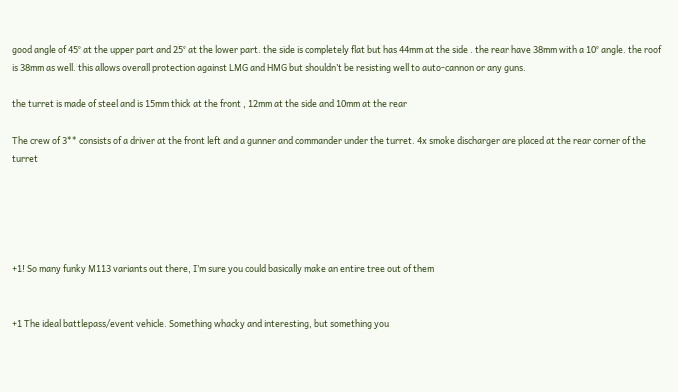good angle of 45° at the upper part and 25° at the lower part. the side is completely flat but has 44mm at the side . the rear have 38mm with a 10° angle. the roof is 38mm as well. this allows overall protection against LMG and HMG but shouldn’t be resisting well to auto-cannon or any guns.

the turret is made of steel and is 15mm thick at the front , 12mm at the side and 10mm at the rear

The crew of 3** consists of a driver at the front left and a gunner and commander under the turret. 4x smoke discharger are placed at the rear corner of the turret





+1! So many funky M113 variants out there, I’m sure you could basically make an entire tree out of them


+1 The ideal battlepass/event vehicle. Something whacky and interesting, but something you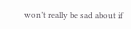won’t really be sad about if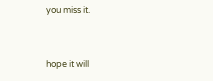you miss it.


hope it will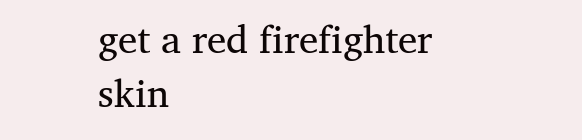get a red firefighter skin